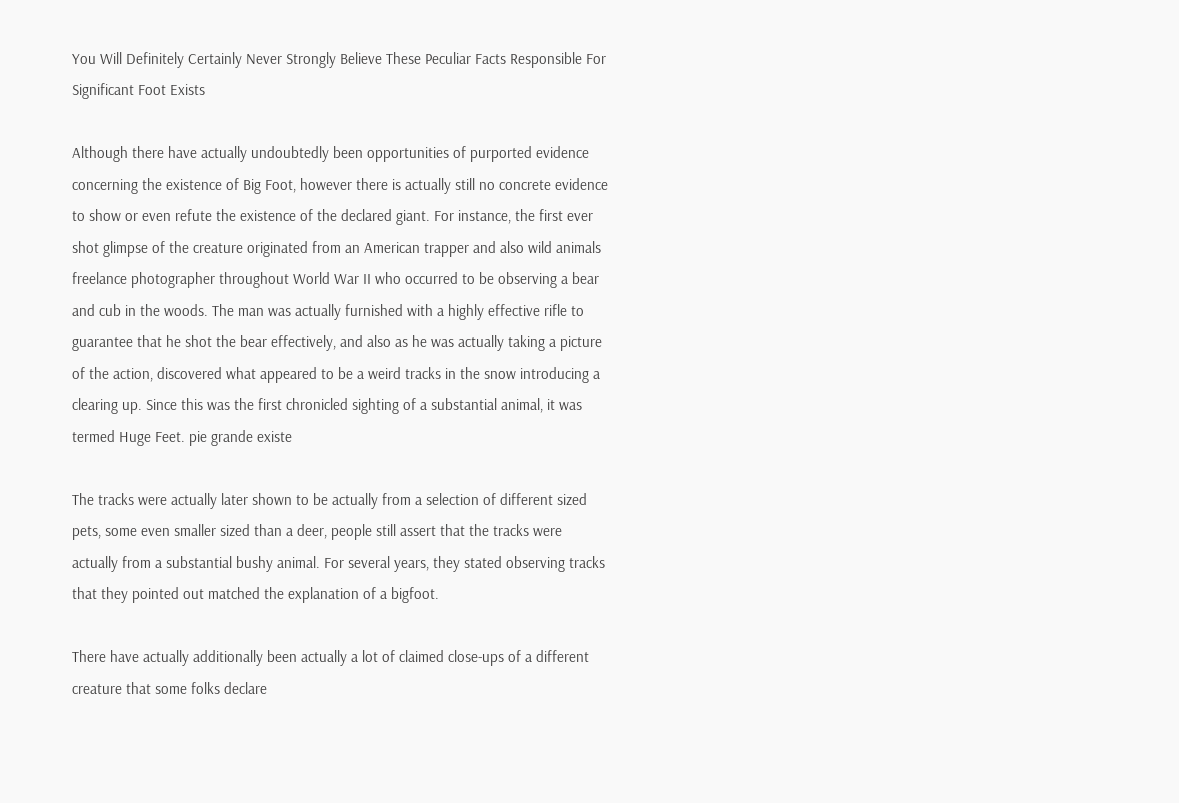You Will Definitely Certainly Never Strongly Believe These Peculiar Facts Responsible For Significant Foot Exists

Although there have actually undoubtedly been opportunities of purported evidence concerning the existence of Big Foot, however there is actually still no concrete evidence to show or even refute the existence of the declared giant. For instance, the first ever shot glimpse of the creature originated from an American trapper and also wild animals freelance photographer throughout World War II who occurred to be observing a bear and cub in the woods. The man was actually furnished with a highly effective rifle to guarantee that he shot the bear effectively, and also as he was actually taking a picture of the action, discovered what appeared to be a weird tracks in the snow introducing a clearing up. Since this was the first chronicled sighting of a substantial animal, it was termed Huge Feet. pie grande existe

The tracks were actually later shown to be actually from a selection of different sized pets, some even smaller sized than a deer, people still assert that the tracks were actually from a substantial bushy animal. For several years, they stated observing tracks that they pointed out matched the explanation of a bigfoot.

There have actually additionally been actually a lot of claimed close-ups of a different creature that some folks declare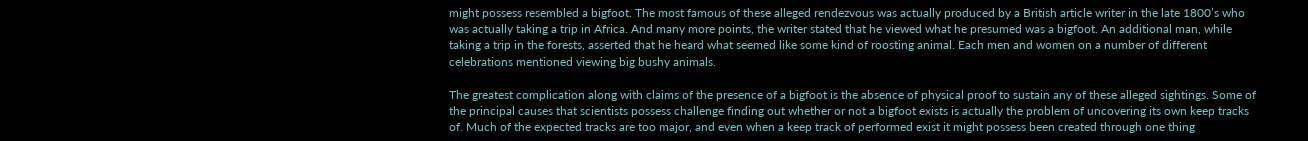might possess resembled a bigfoot. The most famous of these alleged rendezvous was actually produced by a British article writer in the late 1800’s who was actually taking a trip in Africa. And many more points, the writer stated that he viewed what he presumed was a bigfoot. An additional man, while taking a trip in the forests, asserted that he heard what seemed like some kind of roosting animal. Each men and women on a number of different celebrations mentioned viewing big bushy animals.

The greatest complication along with claims of the presence of a bigfoot is the absence of physical proof to sustain any of these alleged sightings. Some of the principal causes that scientists possess challenge finding out whether or not a bigfoot exists is actually the problem of uncovering its own keep tracks of. Much of the expected tracks are too major, and even when a keep track of performed exist it might possess been created through one thing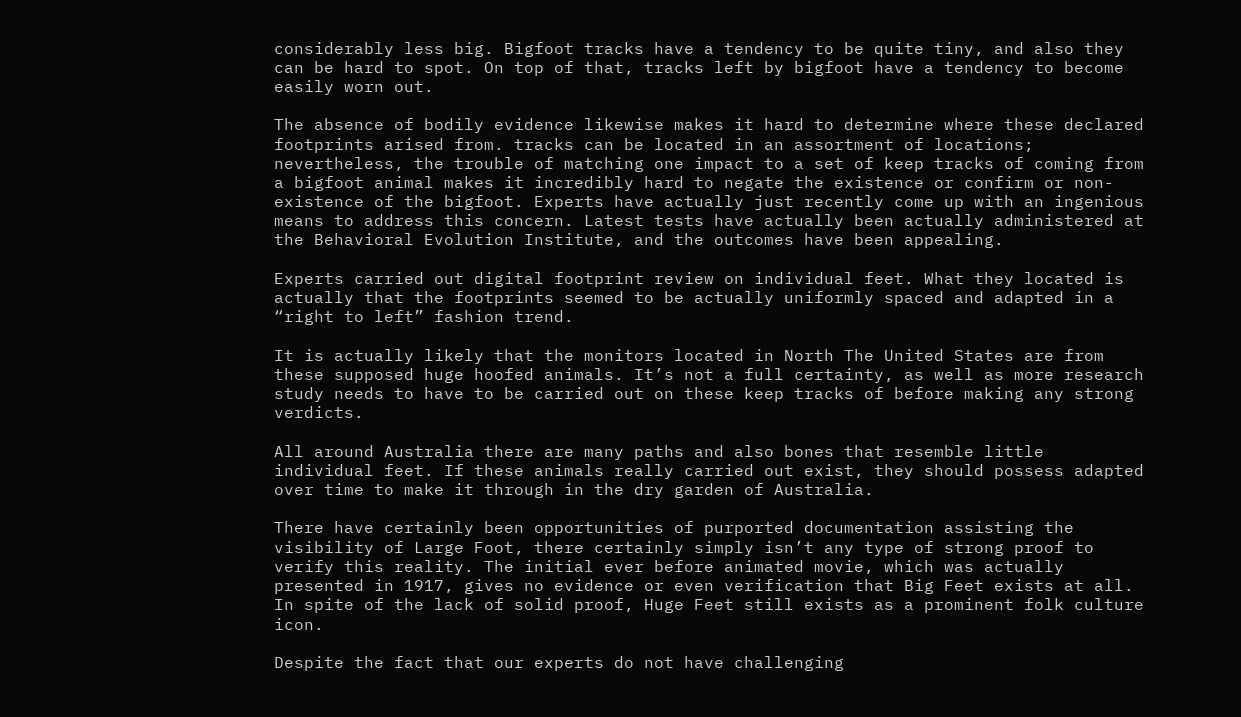considerably less big. Bigfoot tracks have a tendency to be quite tiny, and also they can be hard to spot. On top of that, tracks left by bigfoot have a tendency to become easily worn out.

The absence of bodily evidence likewise makes it hard to determine where these declared footprints arised from. tracks can be located in an assortment of locations; nevertheless, the trouble of matching one impact to a set of keep tracks of coming from a bigfoot animal makes it incredibly hard to negate the existence or confirm or non-existence of the bigfoot. Experts have actually just recently come up with an ingenious means to address this concern. Latest tests have actually been actually administered at the Behavioral Evolution Institute, and the outcomes have been appealing.

Experts carried out digital footprint review on individual feet. What they located is actually that the footprints seemed to be actually uniformly spaced and adapted in a “right to left” fashion trend.

It is actually likely that the monitors located in North The United States are from these supposed huge hoofed animals. It’s not a full certainty, as well as more research study needs to have to be carried out on these keep tracks of before making any strong verdicts.

All around Australia there are many paths and also bones that resemble little individual feet. If these animals really carried out exist, they should possess adapted over time to make it through in the dry garden of Australia.

There have certainly been opportunities of purported documentation assisting the visibility of Large Foot, there certainly simply isn’t any type of strong proof to verify this reality. The initial ever before animated movie, which was actually presented in 1917, gives no evidence or even verification that Big Feet exists at all. In spite of the lack of solid proof, Huge Feet still exists as a prominent folk culture icon.

Despite the fact that our experts do not have challenging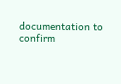documentation to confirm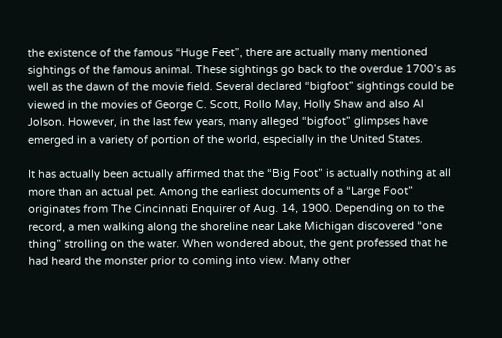the existence of the famous “Huge Feet”, there are actually many mentioned sightings of the famous animal. These sightings go back to the overdue 1700’s as well as the dawn of the movie field. Several declared “bigfoot” sightings could be viewed in the movies of George C. Scott, Rollo May, Holly Shaw and also Al Jolson. However, in the last few years, many alleged “bigfoot” glimpses have emerged in a variety of portion of the world, especially in the United States.

It has actually been actually affirmed that the “Big Foot” is actually nothing at all more than an actual pet. Among the earliest documents of a “Large Foot” originates from The Cincinnati Enquirer of Aug. 14, 1900. Depending on to the record, a men walking along the shoreline near Lake Michigan discovered “one thing” strolling on the water. When wondered about, the gent professed that he had heard the monster prior to coming into view. Many other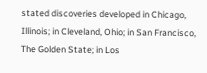stated discoveries developed in Chicago, Illinois; in Cleveland, Ohio; in San Francisco, The Golden State; in Los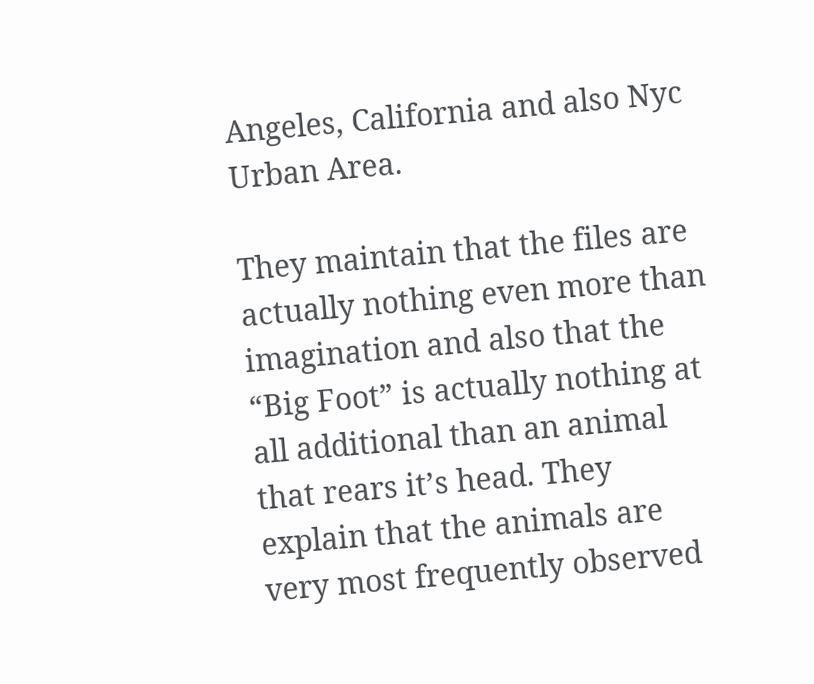Angeles, California and also Nyc Urban Area.

They maintain that the files are actually nothing even more than imagination and also that the “Big Foot” is actually nothing at all additional than an animal that rears it’s head. They explain that the animals are very most frequently observed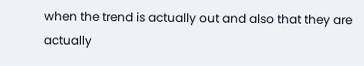when the trend is actually out and also that they are actually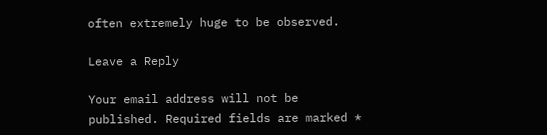often extremely huge to be observed.

Leave a Reply

Your email address will not be published. Required fields are marked *